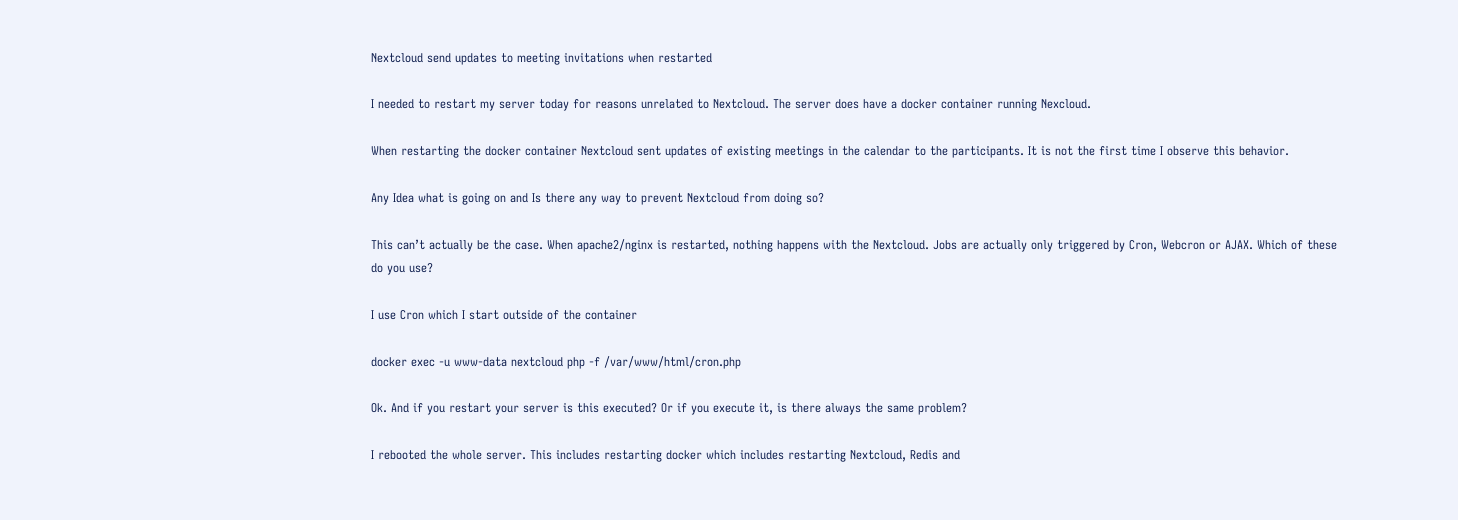Nextcloud send updates to meeting invitations when restarted

I needed to restart my server today for reasons unrelated to Nextcloud. The server does have a docker container running Nexcloud.

When restarting the docker container Nextcloud sent updates of existing meetings in the calendar to the participants. It is not the first time I observe this behavior.

Any Idea what is going on and Is there any way to prevent Nextcloud from doing so?

This can’t actually be the case. When apache2/nginx is restarted, nothing happens with the Nextcloud. Jobs are actually only triggered by Cron, Webcron or AJAX. Which of these do you use?

I use Cron which I start outside of the container

docker exec -u www-data nextcloud php -f /var/www/html/cron.php

Ok. And if you restart your server is this executed? Or if you execute it, is there always the same problem?

I rebooted the whole server. This includes restarting docker which includes restarting Nextcloud, Redis and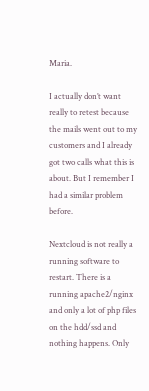Maria.

I actually don’t want really to retest because the mails went out to my customers and I already got two calls what this is about. But I remember I had a similar problem before.

Nextcloud is not really a running software to restart. There is a running apache2/nginx and only a lot of php files on the hdd/ssd and nothing happens. Only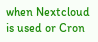when Nextcloud is used or Cron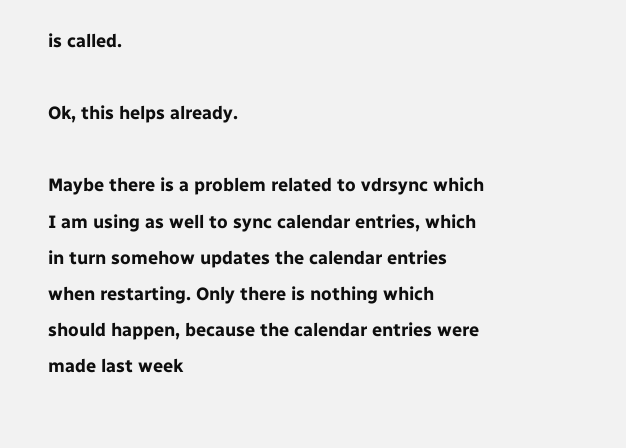is called.

Ok, this helps already.

Maybe there is a problem related to vdrsync which I am using as well to sync calendar entries, which in turn somehow updates the calendar entries when restarting. Only there is nothing which should happen, because the calendar entries were made last week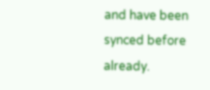and have been synced before already.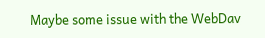Maybe some issue with the WebDav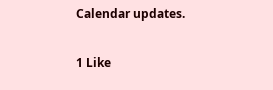Calendar updates.

1 Like